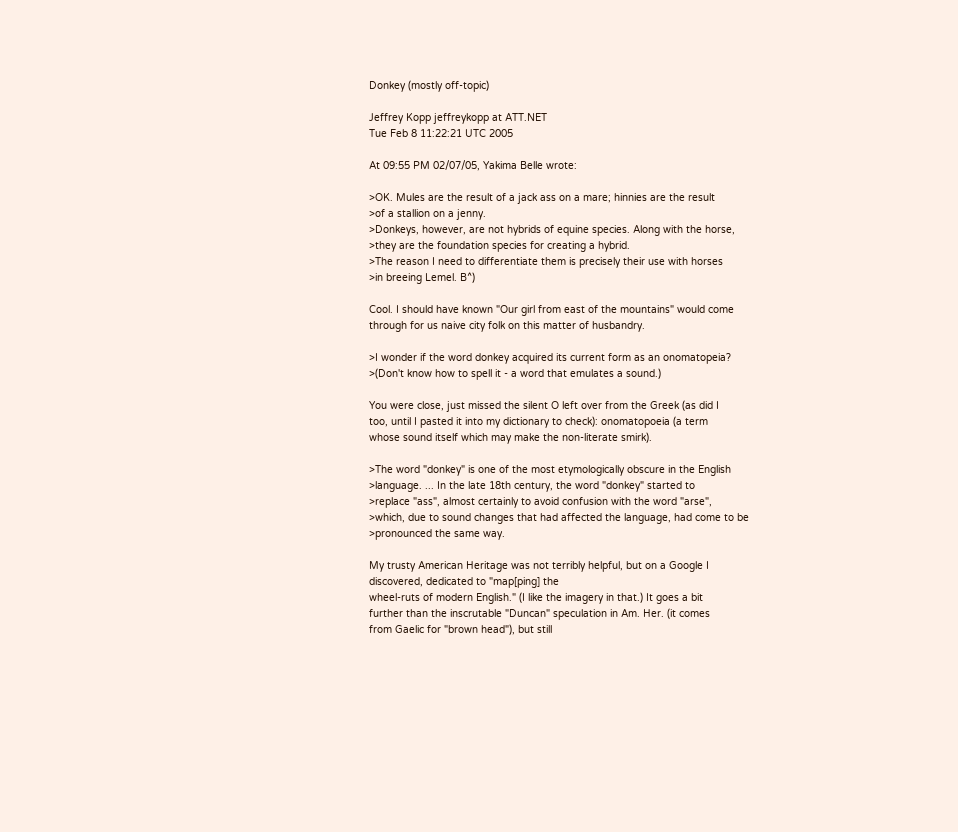Donkey (mostly off-topic)

Jeffrey Kopp jeffreykopp at ATT.NET
Tue Feb 8 11:22:21 UTC 2005

At 09:55 PM 02/07/05, Yakima Belle wrote:

>OK. Mules are the result of a jack ass on a mare; hinnies are the result
>of a stallion on a jenny.
>Donkeys, however, are not hybrids of equine species. Along with the horse,
>they are the foundation species for creating a hybrid.
>The reason I need to differentiate them is precisely their use with horses
>in breeing Lemel. B^)

Cool. I should have known "Our girl from east of the mountains" would come
through for us naive city folk on this matter of husbandry.

>I wonder if the word donkey acquired its current form as an onomatopeia?
>(Don't know how to spell it - a word that emulates a sound.)

You were close, just missed the silent O left over from the Greek (as did I
too, until I pasted it into my dictionary to check): onomatopoeia (a term
whose sound itself which may make the non-literate smirk).

>The word "donkey" is one of the most etymologically obscure in the English
>language. ... In the late 18th century, the word "donkey" started to
>replace "ass", almost certainly to avoid confusion with the word "arse",
>which, due to sound changes that had affected the language, had come to be
>pronounced the same way.

My trusty American Heritage was not terribly helpful, but on a Google I
discovered, dedicated to "map[ping] the
wheel-ruts of modern English." (I like the imagery in that.) It goes a bit
further than the inscrutable "Duncan" speculation in Am. Her. (it comes
from Gaelic for "brown head"), but still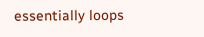essentially loops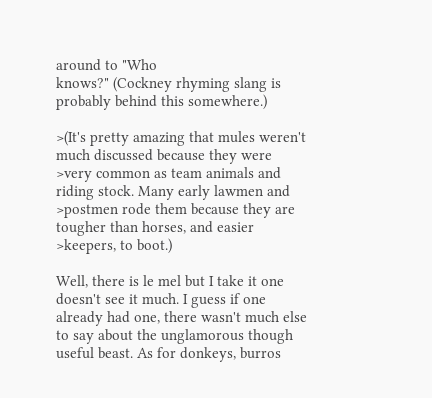around to "Who
knows?" (Cockney rhyming slang is probably behind this somewhere.)

>(It's pretty amazing that mules weren't much discussed because they were
>very common as team animals and riding stock. Many early lawmen and
>postmen rode them because they are tougher than horses, and easier
>keepers, to boot.)

Well, there is le mel but I take it one doesn't see it much. I guess if one
already had one, there wasn't much else to say about the unglamorous though
useful beast. As for donkeys, burros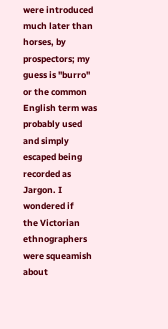were introduced much later than
horses, by prospectors; my guess is "burro" or the common English term was
probably used and simply escaped being recorded as Jargon. I wondered if
the Victorian ethnographers were squeamish about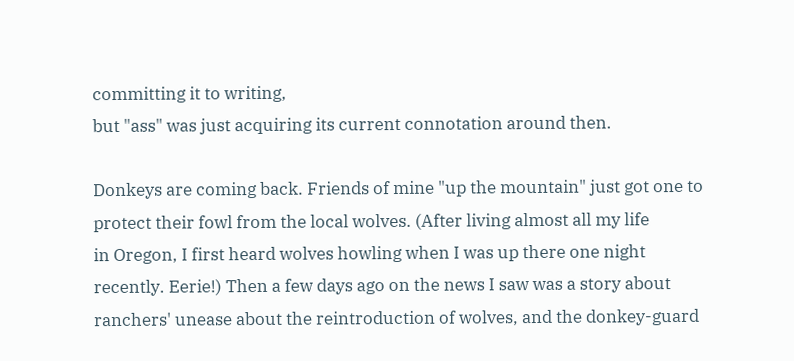committing it to writing,
but "ass" was just acquiring its current connotation around then.

Donkeys are coming back. Friends of mine "up the mountain" just got one to
protect their fowl from the local wolves. (After living almost all my life
in Oregon, I first heard wolves howling when I was up there one night
recently. Eerie!) Then a few days ago on the news I saw was a story about
ranchers' unease about the reintroduction of wolves, and the donkey-guard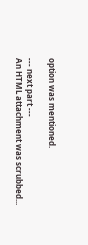option was mentioned.

--- next part ---
An HTML attachment was scrubbed...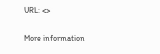URL: <>

More information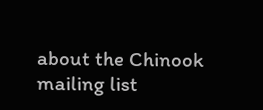about the Chinook mailing list